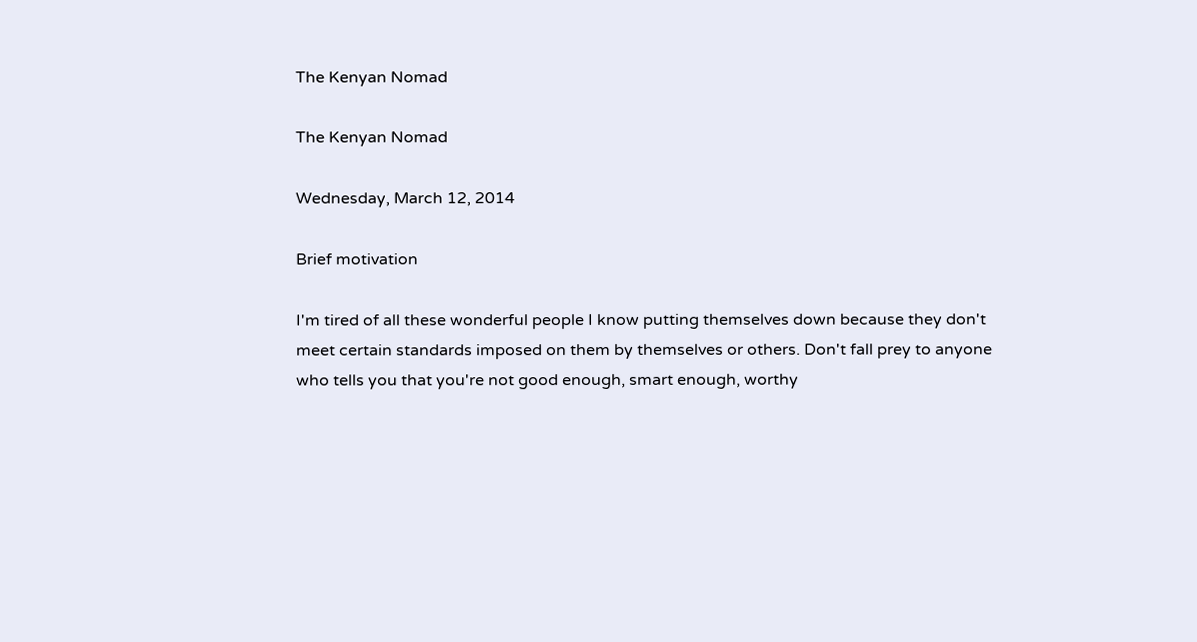The Kenyan Nomad

The Kenyan Nomad

Wednesday, March 12, 2014

Brief motivation

I'm tired of all these wonderful people I know putting themselves down because they don't meet certain standards imposed on them by themselves or others. Don't fall prey to anyone who tells you that you're not good enough, smart enough, worthy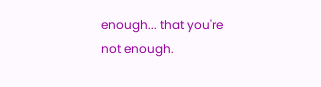enough... that you're not enough.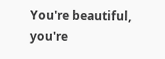You're beautiful, you're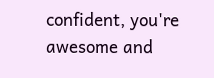confident, you're awesome and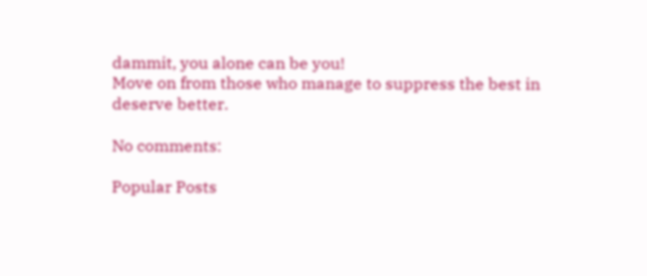dammit, you alone can be you!
Move on from those who manage to suppress the best in deserve better.

No comments:

Popular Posts